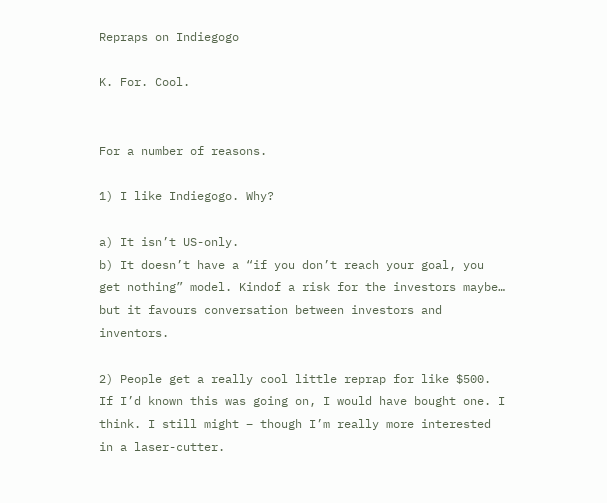Repraps on Indiegogo

K. For. Cool.


For a number of reasons.

1) I like Indiegogo. Why?

a) It isn’t US-only.
b) It doesn’t have a “if you don’t reach your goal, you get nothing” model. Kindof a risk for the investors maybe… but it favours conversation between investors and inventors.

2) People get a really cool little reprap for like $500. If I’d known this was going on, I would have bought one. I think. I still might – though I’m really more interested in a laser-cutter.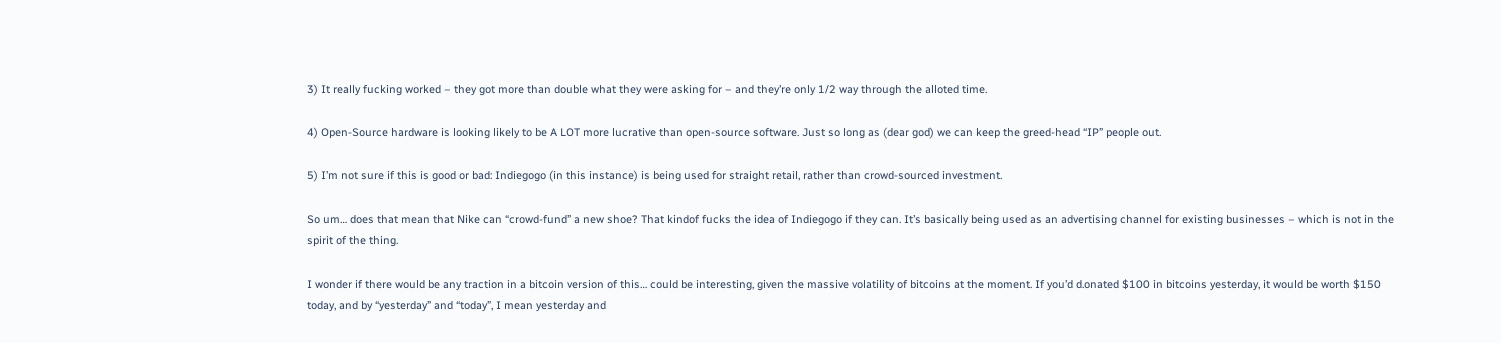3) It really fucking worked – they got more than double what they were asking for – and they’re only 1/2 way through the alloted time.

4) Open-Source hardware is looking likely to be A LOT more lucrative than open-source software. Just so long as (dear god) we can keep the greed-head “IP” people out.

5) I’m not sure if this is good or bad: Indiegogo (in this instance) is being used for straight retail, rather than crowd-sourced investment.

So um… does that mean that Nike can “crowd-fund” a new shoe? That kindof fucks the idea of Indiegogo if they can. It’s basically being used as an advertising channel for existing businesses – which is not in the spirit of the thing.

I wonder if there would be any traction in a bitcoin version of this… could be interesting, given the massive volatility of bitcoins at the moment. If you’d d.onated $100 in bitcoins yesterday, it would be worth $150 today, and by “yesterday” and “today”, I mean yesterday and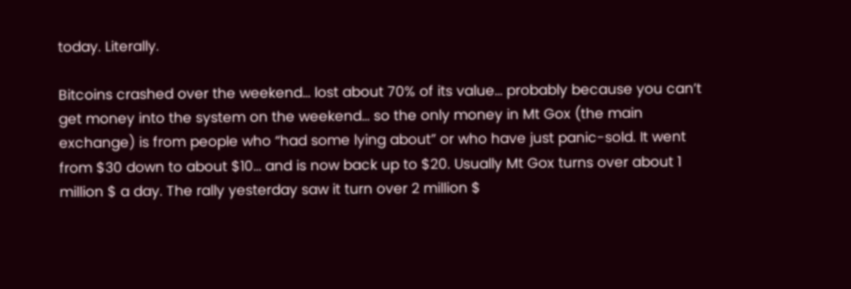today. Literally.

Bitcoins crashed over the weekend… lost about 70% of its value… probably because you can’t get money into the system on the weekend… so the only money in Mt Gox (the main exchange) is from people who “had some lying about” or who have just panic-sold. It went from $30 down to about $10… and is now back up to $20. Usually Mt Gox turns over about 1 million $ a day. The rally yesterday saw it turn over 2 million $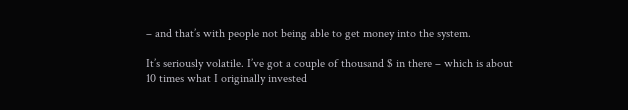– and that’s with people not being able to get money into the system.

It’s seriously volatile. I’ve got a couple of thousand $ in there – which is about 10 times what I originally invested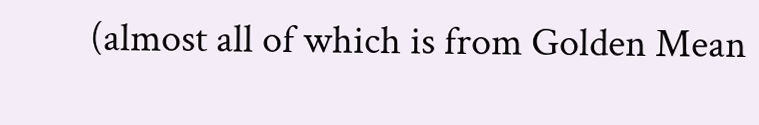(almost all of which is from Golden Mean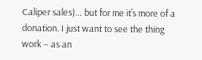Caliper sales)… but for me it’s more of a donation. I just want to see the thing work – as an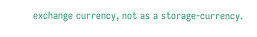exchange currency, not as a storage-currency.